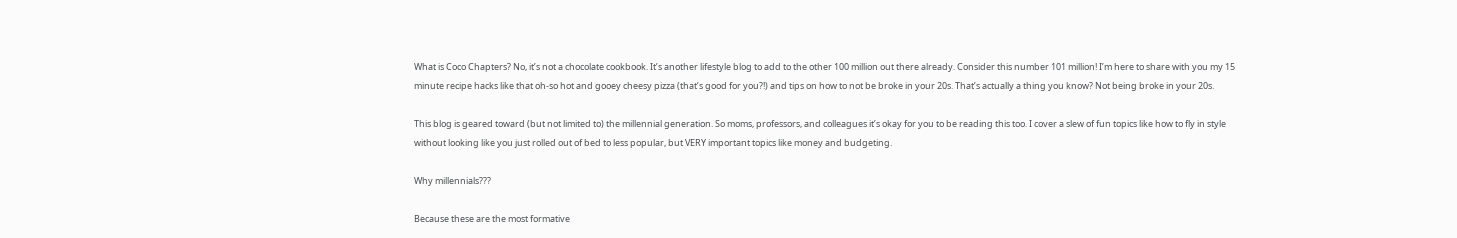What is Coco Chapters? No, it’s not a chocolate cookbook. It’s another lifestyle blog to add to the other 100 million out there already. Consider this number 101 million! I’m here to share with you my 15 minute recipe hacks like that oh-so hot and gooey cheesy pizza (that’s good for you?!) and tips on how to not be broke in your 20s. That’s actually a thing you know? Not being broke in your 20s.

This blog is geared toward (but not limited to) the millennial generation. So moms, professors, and colleagues it’s okay for you to be reading this too. I cover a slew of fun topics like how to fly in style without looking like you just rolled out of bed to less popular, but VERY important topics like money and budgeting.

Why millennials???

Because these are the most formative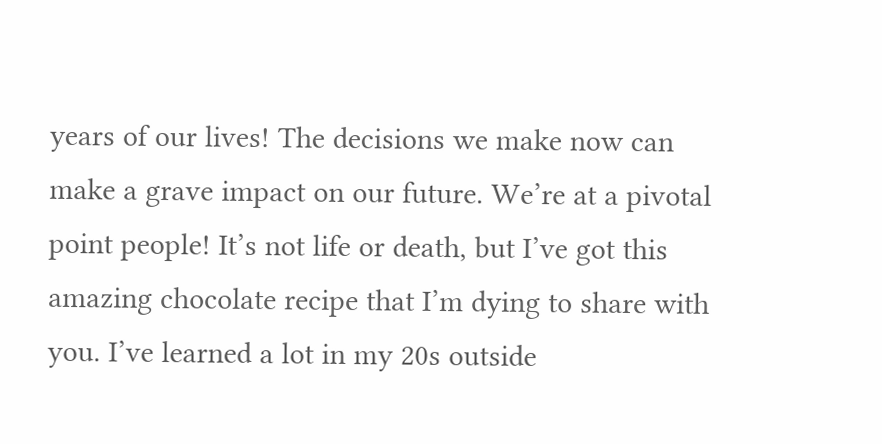years of our lives! The decisions we make now can make a grave impact on our future. We’re at a pivotal point people! It’s not life or death, but I’ve got this amazing chocolate recipe that I’m dying to share with you. I’ve learned a lot in my 20s outside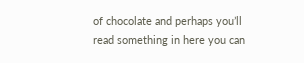of chocolate and perhaps you’ll read something in here you can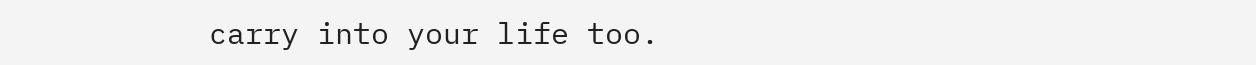carry into your life too.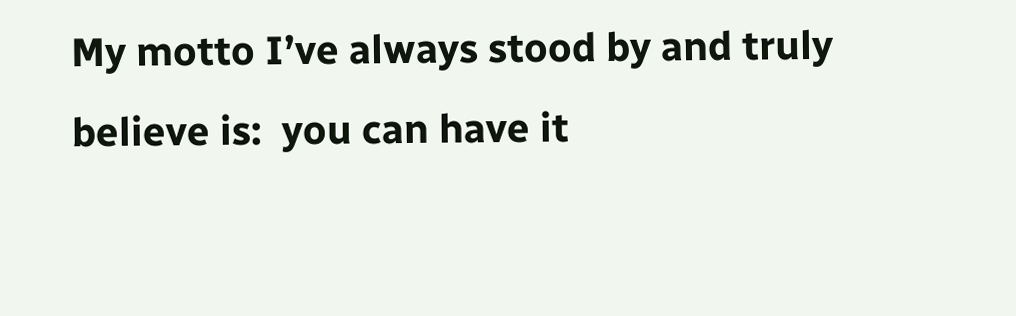My motto I’ve always stood by and truly believe is:  you can have it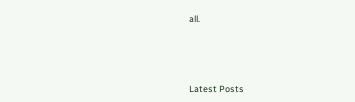all.





Latest Posts